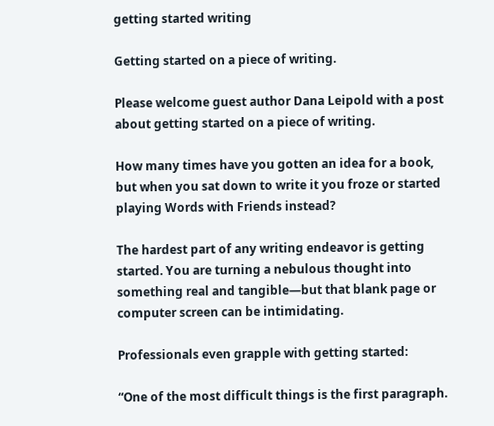getting started writing

Getting started on a piece of writing.

Please welcome guest author Dana Leipold with a post about getting started on a piece of writing.

How many times have you gotten an idea for a book, but when you sat down to write it you froze or started playing Words with Friends instead?

The hardest part of any writing endeavor is getting started. You are turning a nebulous thought into something real and tangible—but that blank page or computer screen can be intimidating.

Professionals even grapple with getting started:

“One of the most difficult things is the first paragraph.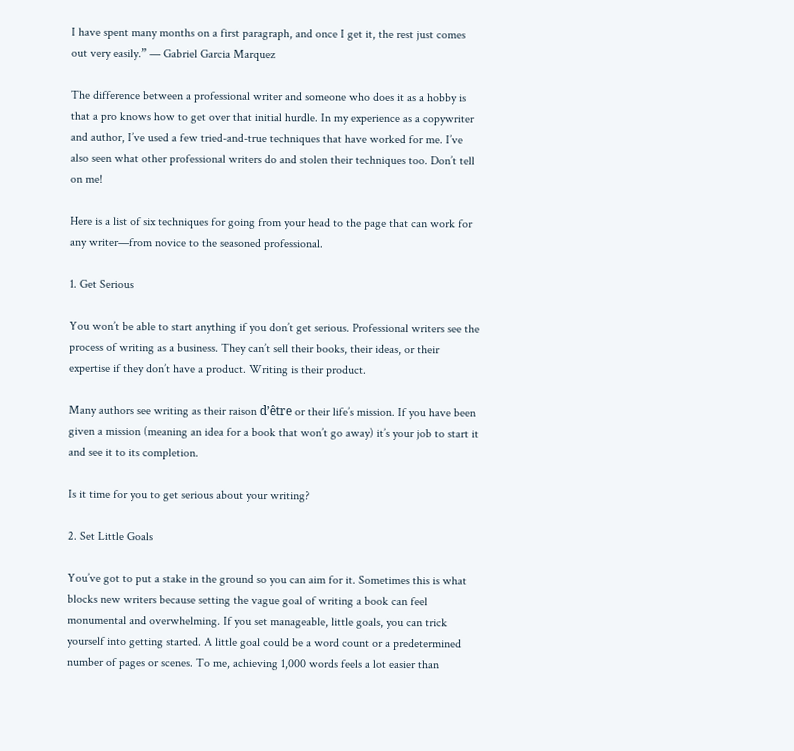I have spent many months on a first paragraph, and once I get it, the rest just comes out very easily.” — Gabriel Garcia Marquez

The difference between a professional writer and someone who does it as a hobby is that a pro knows how to get over that initial hurdle. In my experience as a copywriter and author, I’ve used a few tried-and-true techniques that have worked for me. I’ve also seen what other professional writers do and stolen their techniques too. Don’t tell on me!

Here is a list of six techniques for going from your head to the page that can work for any writer—from novice to the seasoned professional.

1. Get Serious

You won’t be able to start anything if you don’t get serious. Professional writers see the process of writing as a business. They can’t sell their books, their ideas, or their expertise if they don’t have a product. Writing is their product.

Many authors see writing as their raison d’être or their life’s mission. If you have been given a mission (meaning an idea for a book that won’t go away) it’s your job to start it and see it to its completion.

Is it time for you to get serious about your writing?

2. Set Little Goals

You’ve got to put a stake in the ground so you can aim for it. Sometimes this is what blocks new writers because setting the vague goal of writing a book can feel monumental and overwhelming. If you set manageable, little goals, you can trick yourself into getting started. A little goal could be a word count or a predetermined number of pages or scenes. To me, achieving 1,000 words feels a lot easier than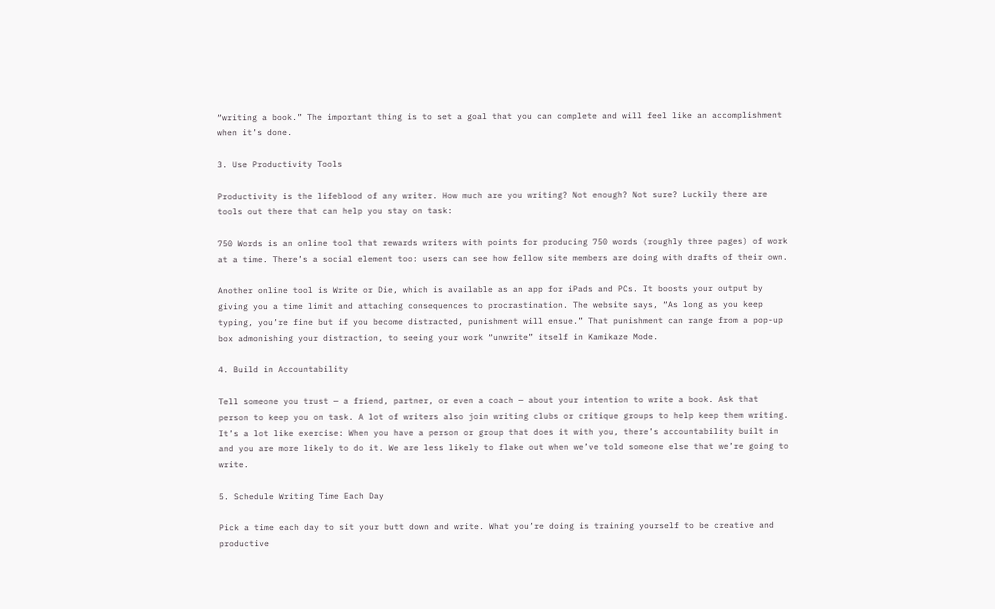“writing a book.” The important thing is to set a goal that you can complete and will feel like an accomplishment when it’s done.

3. Use Productivity Tools

Productivity is the lifeblood of any writer. How much are you writing? Not enough? Not sure? Luckily there are tools out there that can help you stay on task:

750 Words is an online tool that rewards writers with points for producing 750 words (roughly three pages) of work at a time. There’s a social element too: users can see how fellow site members are doing with drafts of their own.

Another online tool is Write or Die, which is available as an app for iPads and PCs. It boosts your output by giving you a time limit and attaching consequences to procrastination. The website says, “As long as you keep typing, you’re fine but if you become distracted, punishment will ensue.” That punishment can range from a pop-up box admonishing your distraction, to seeing your work “unwrite” itself in Kamikaze Mode.

4. Build in Accountability

Tell someone you trust — a friend, partner, or even a coach — about your intention to write a book. Ask that person to keep you on task. A lot of writers also join writing clubs or critique groups to help keep them writing. It’s a lot like exercise: When you have a person or group that does it with you, there’s accountability built in and you are more likely to do it. We are less likely to flake out when we’ve told someone else that we’re going to write.

5. Schedule Writing Time Each Day

Pick a time each day to sit your butt down and write. What you’re doing is training yourself to be creative and productive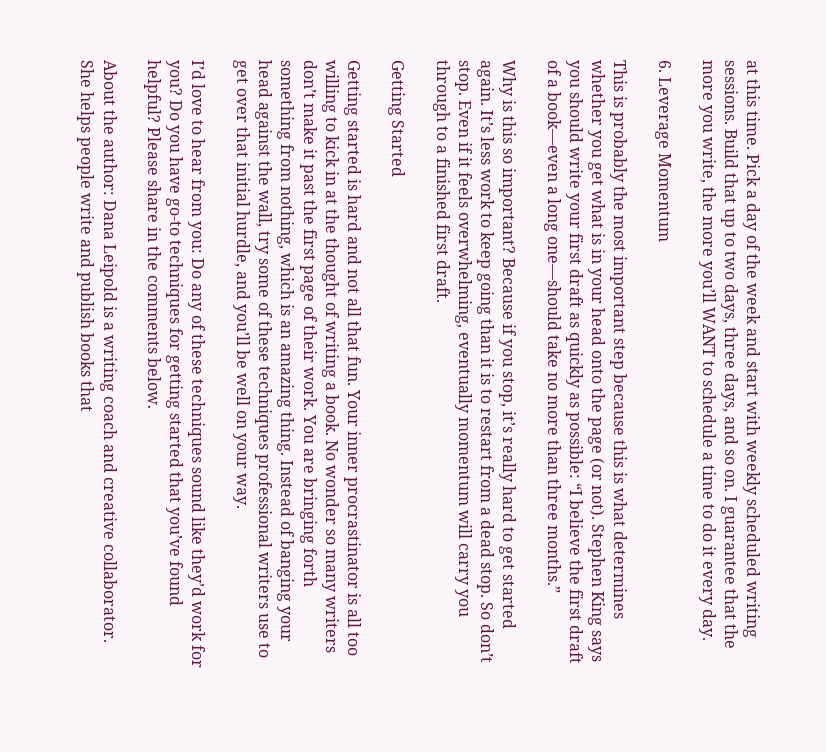at this time. Pick a day of the week and start with weekly scheduled writing sessions. Build that up to two days, three days, and so on. I guarantee that the more you write, the more you’ll WANT to schedule a time to do it every day.

6. Leverage Momentum

This is probably the most important step because this is what determines whether you get what is in your head onto the page (or not). Stephen King says you should write your first draft as quickly as possible: “I believe the first draft of a book—even a long one—should take no more than three months.”

Why is this so important? Because if you stop, it’s really hard to get started again. It’s less work to keep going than it is to restart from a dead stop. So don’t stop. Even if it feels overwhelming, eventually momentum will carry you through to a finished first draft.

Getting Started

Getting started is hard and not all that fun. Your inner procrastinator is all too willing to kick in at the thought of writing a book. No wonder so many writers don’t make it past the first page of their work. You are bringing forth something from nothing, which is an amazing thing. Instead of banging your head against the wall, try some of these techniques professional writers use to get over that initial hurdle, and you’ll be well on your way.

I’d love to hear from you: Do any of these techniques sound like they’d work for you? Do you have go-to techniques for getting started that you’ve found helpful? Please share in the comments below.

About the author: Dana Leipold is a writing coach and creative collaborator. She helps people write and publish books that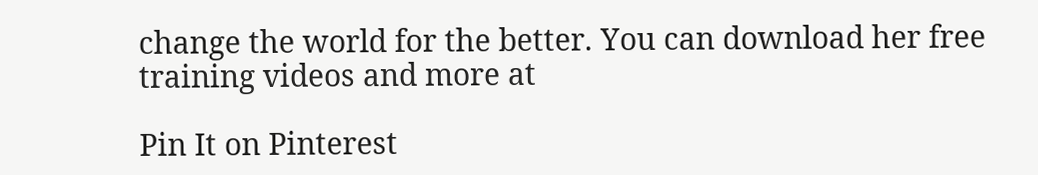change the world for the better. You can download her free training videos and more at

Pin It on Pinterest